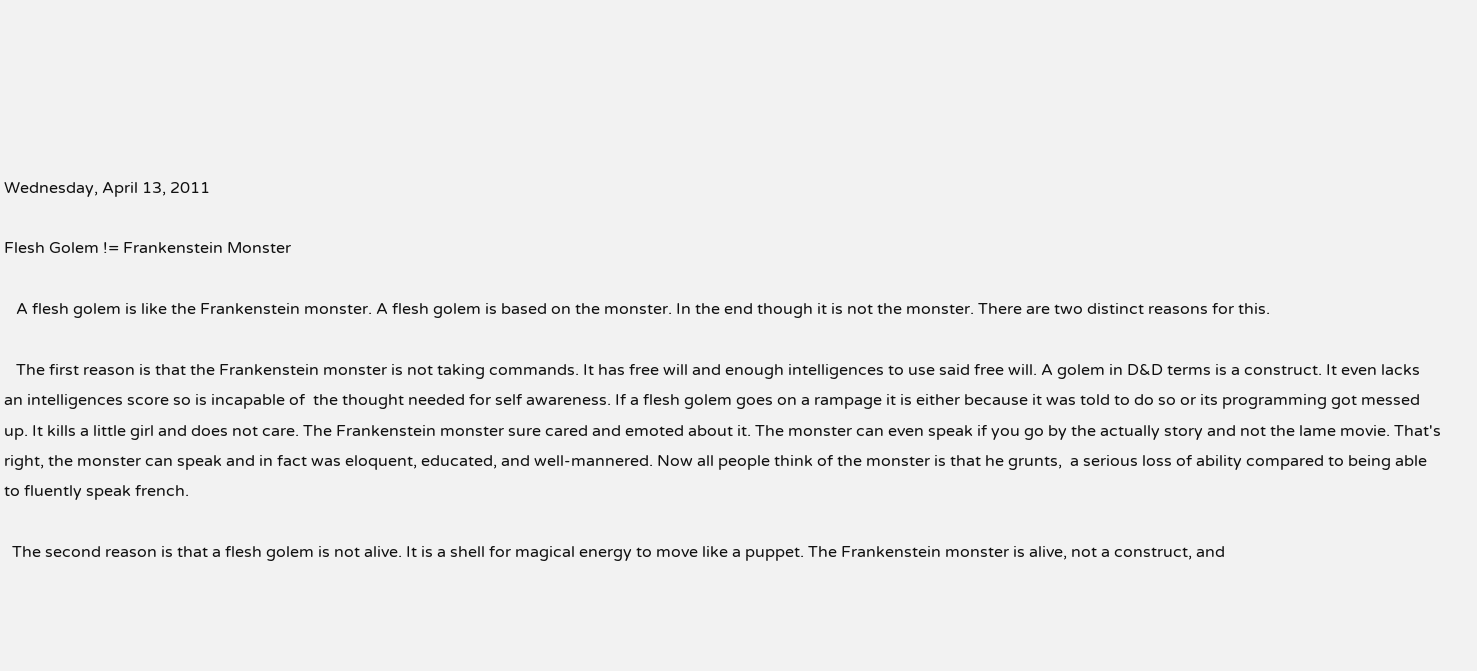Wednesday, April 13, 2011

Flesh Golem != Frankenstein Monster

   A flesh golem is like the Frankenstein monster. A flesh golem is based on the monster. In the end though it is not the monster. There are two distinct reasons for this.

   The first reason is that the Frankenstein monster is not taking commands. It has free will and enough intelligences to use said free will. A golem in D&D terms is a construct. It even lacks an intelligences score so is incapable of  the thought needed for self awareness. If a flesh golem goes on a rampage it is either because it was told to do so or its programming got messed up. It kills a little girl and does not care. The Frankenstein monster sure cared and emoted about it. The monster can even speak if you go by the actually story and not the lame movie. That's right, the monster can speak and in fact was eloquent, educated, and well-mannered. Now all people think of the monster is that he grunts,  a serious loss of ability compared to being able to fluently speak french.

  The second reason is that a flesh golem is not alive. It is a shell for magical energy to move like a puppet. The Frankenstein monster is alive, not a construct, and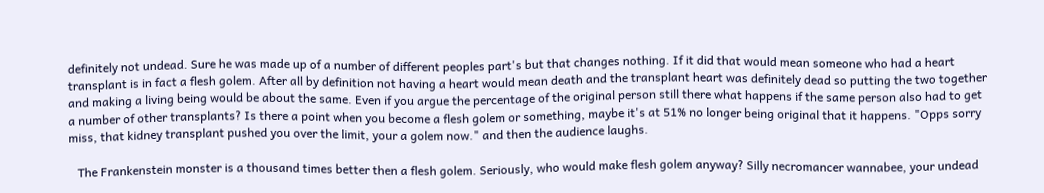definitely not undead. Sure he was made up of a number of different peoples part's but that changes nothing. If it did that would mean someone who had a heart transplant is in fact a flesh golem. After all by definition not having a heart would mean death and the transplant heart was definitely dead so putting the two together and making a living being would be about the same. Even if you argue the percentage of the original person still there what happens if the same person also had to get a number of other transplants? Is there a point when you become a flesh golem or something, maybe it's at 51% no longer being original that it happens. "Opps sorry miss, that kidney transplant pushed you over the limit, your a golem now." and then the audience laughs.

   The Frankenstein monster is a thousand times better then a flesh golem. Seriously, who would make flesh golem anyway? Silly necromancer wannabee, your undead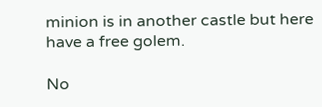minion is in another castle but here have a free golem.

No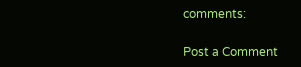comments:

Post a Comment